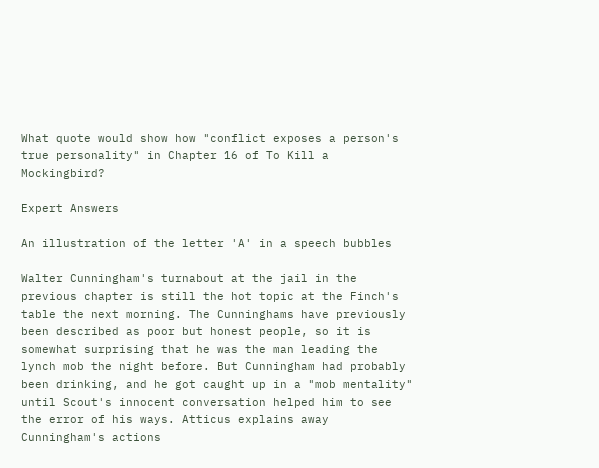What quote would show how "conflict exposes a person's true personality" in Chapter 16 of To Kill a Mockingbird?

Expert Answers

An illustration of the letter 'A' in a speech bubbles

Walter Cunningham's turnabout at the jail in the previous chapter is still the hot topic at the Finch's table the next morning. The Cunninghams have previously been described as poor but honest people, so it is somewhat surprising that he was the man leading the lynch mob the night before. But Cunningham had probably been drinking, and he got caught up in a "mob mentality" until Scout's innocent conversation helped him to see the error of his ways. Atticus explains away Cunningham's actions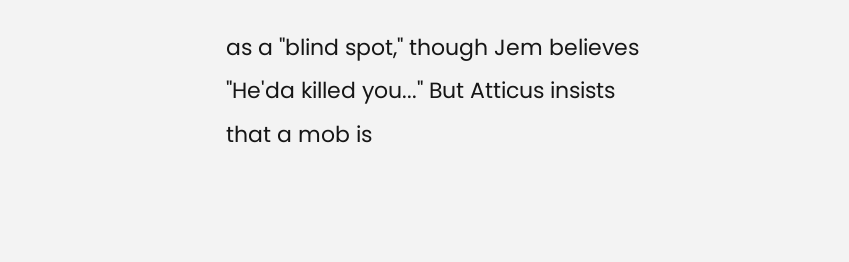as a "blind spot," though Jem believes "He'da killed you..." But Atticus insists that a mob is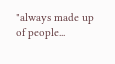"always made up of people...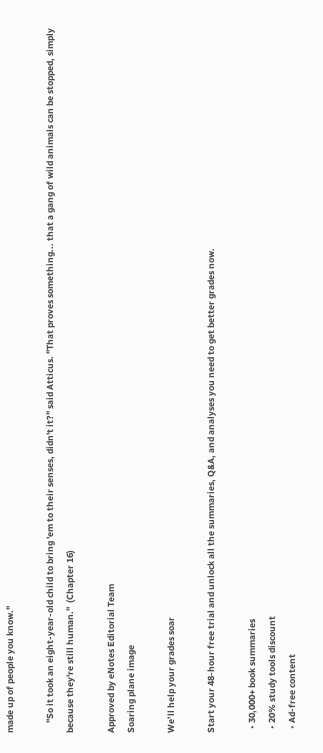made up of people you know."

     "So it took an eight-year-old child to bring 'em to their senses, didn't it?" said Atticus. "That proves something... that a gang of wild animals can be stopped, simply because they're still human."  (Chapter 16)

Approved by eNotes Editorial Team
Soaring plane image

We’ll help your grades soar

Start your 48-hour free trial and unlock all the summaries, Q&A, and analyses you need to get better grades now.

  • 30,000+ book summaries
  • 20% study tools discount
  • Ad-free content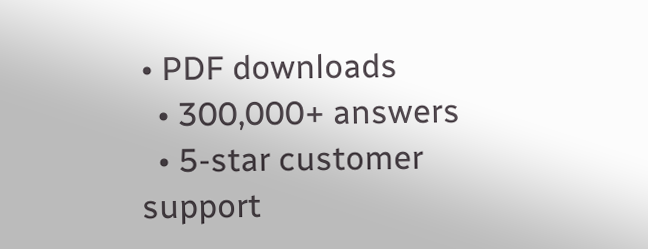• PDF downloads
  • 300,000+ answers
  • 5-star customer support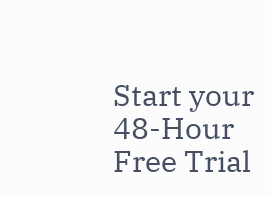Start your 48-Hour Free Trial